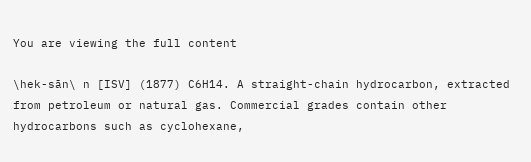You are viewing the full content

\hek-sān\ n [ISV] (1877) C6H14. A straight-chain hydrocarbon, extracted from petroleum or natural gas. Commercial grades contain other hydrocarbons such as cyclohexane,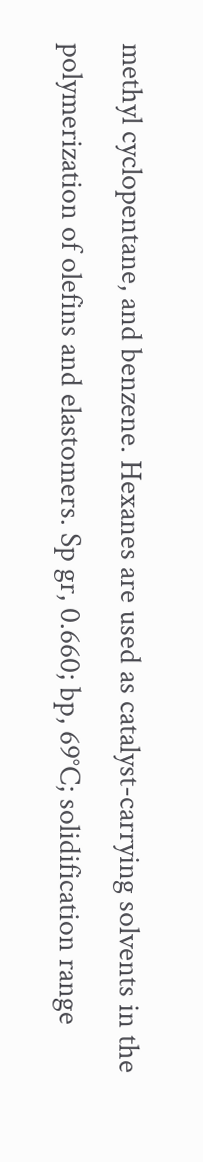methyl cyclopentane, and benzene. Hexanes are used as catalyst-carrying solvents in the polymerization of olefins and elastomers. Sp gr, 0.660; bp, 69°C; solidification range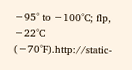−95° to −100°C; flp, −22°C (−70°F).http://static-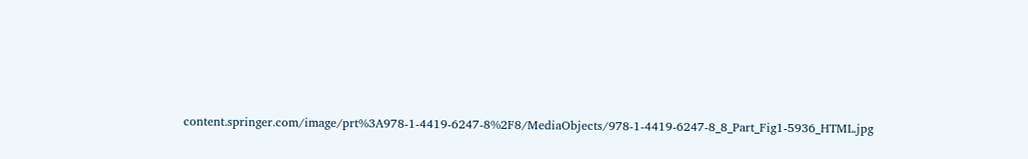content.springer.com/image/prt%3A978-1-4419-6247-8%2F8/MediaObjects/978-1-4419-6247-8_8_Part_Fig1-5936_HTML.jpg